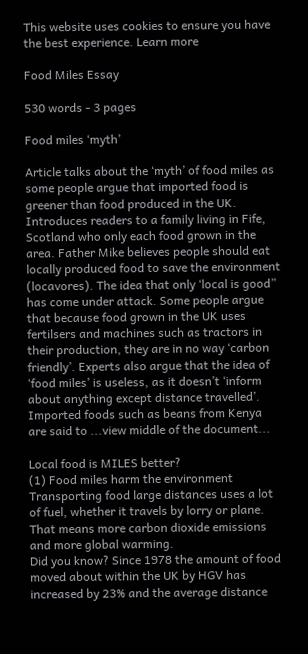This website uses cookies to ensure you have the best experience. Learn more

Food Miles Essay

530 words - 3 pages

Food miles ‘myth’

Article talks about the ‘myth’ of food miles as some people argue that imported food is greener than food produced in the UK. Introduces readers to a family living in Fife, Scotland who only each food grown in the area. Father Mike believes people should eat locally produced food to save the environment (locavores). The idea that only ‘local is good” has come under attack. Some people argue that because food grown in the UK uses fertilsers and machines such as tractors in their production, they are in no way ‘carbon friendly’. Experts also argue that the idea of ‘food miles’ is useless, as it doesn’t ‘inform about anything except distance travelled’. Imported foods such as beans from Kenya are said to ...view middle of the document...

Local food is MILES better?
(1) Food miles harm the environment
Transporting food large distances uses a lot of fuel, whether it travels by lorry or plane. That means more carbon dioxide emissions and more global warming.
Did you know? Since 1978 the amount of food moved about within the UK by HGV has increased by 23% and the average distance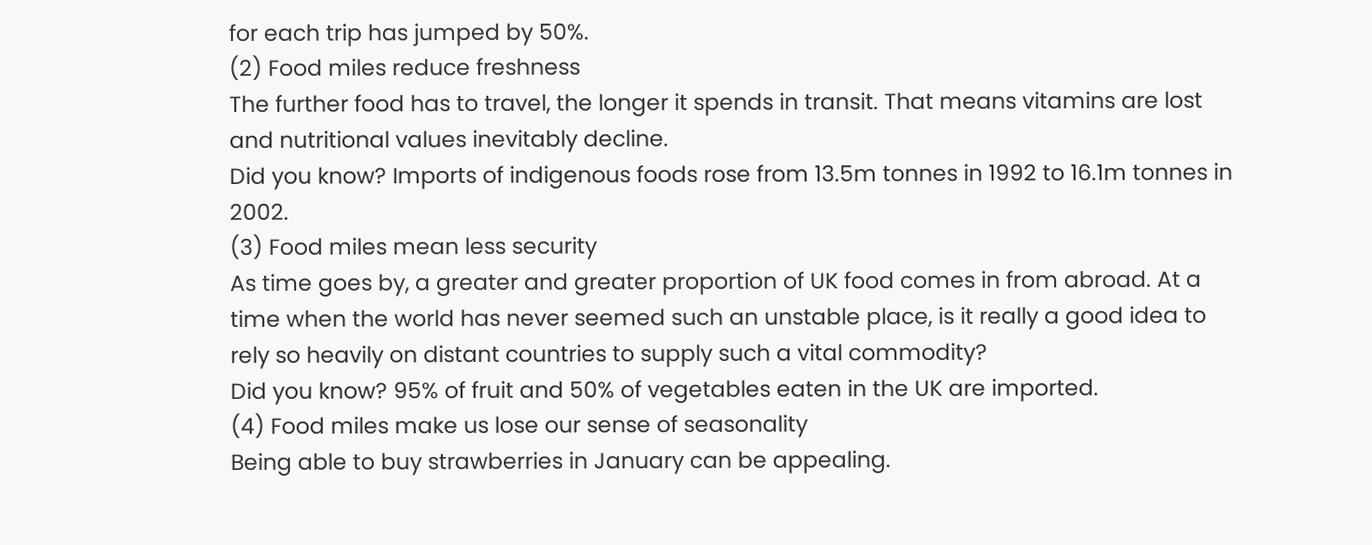for each trip has jumped by 50%.
(2) Food miles reduce freshness
The further food has to travel, the longer it spends in transit. That means vitamins are lost and nutritional values inevitably decline.
Did you know? Imports of indigenous foods rose from 13.5m tonnes in 1992 to 16.1m tonnes in 2002.
(3) Food miles mean less security
As time goes by, a greater and greater proportion of UK food comes in from abroad. At a time when the world has never seemed such an unstable place, is it really a good idea to rely so heavily on distant countries to supply such a vital commodity?
Did you know? 95% of fruit and 50% of vegetables eaten in the UK are imported.
(4) Food miles make us lose our sense of seasonality
Being able to buy strawberries in January can be appealing.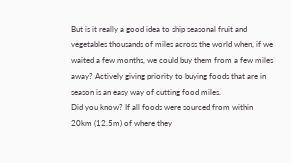But is it really a good idea to ship seasonal fruit and vegetables thousands of miles across the world when, if we waited a few months, we could buy them from a few miles away? Actively giving priority to buying foods that are in season is an easy way of cutting food miles.
Did you know? If all foods were sourced from within 20km (12.5m) of where they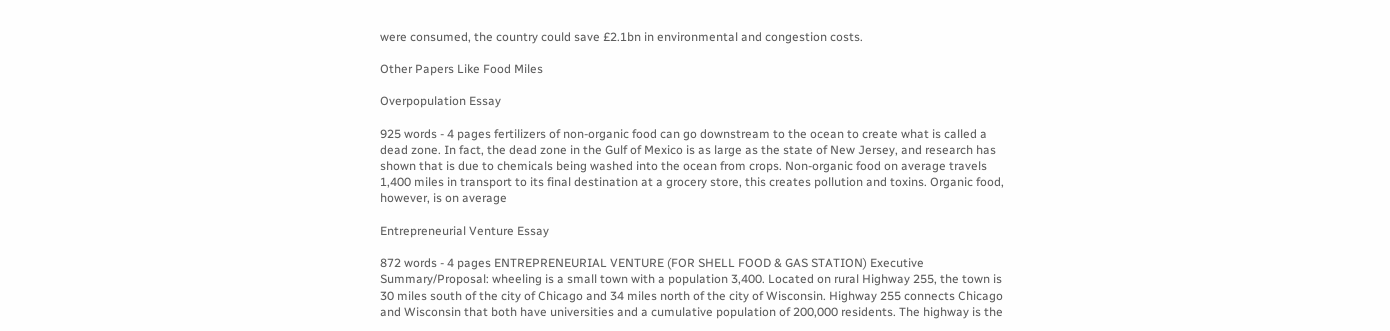were consumed, the country could save £2.1bn in environmental and congestion costs.

Other Papers Like Food Miles

Overpopulation Essay

925 words - 4 pages fertilizers of non-organic food can go downstream to the ocean to create what is called a dead zone. In fact, the dead zone in the Gulf of Mexico is as large as the state of New Jersey, and research has shown that is due to chemicals being washed into the ocean from crops. Non-organic food on average travels 1,400 miles in transport to its final destination at a grocery store, this creates pollution and toxins. Organic food, however, is on average

Entrepreneurial Venture Essay

872 words - 4 pages ENTREPRENEURIAL VENTURE (FOR SHELL FOOD & GAS STATION) Executive Summary/Proposal: wheeling is a small town with a population 3,400. Located on rural Highway 255, the town is 30 miles south of the city of Chicago and 34 miles north of the city of Wisconsin. Highway 255 connects Chicago and Wisconsin that both have universities and a cumulative population of 200,000 residents. The highway is the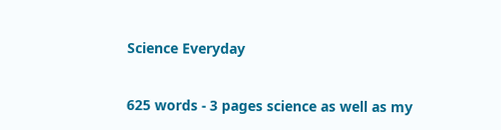Science Everyday

625 words - 3 pages science as well as my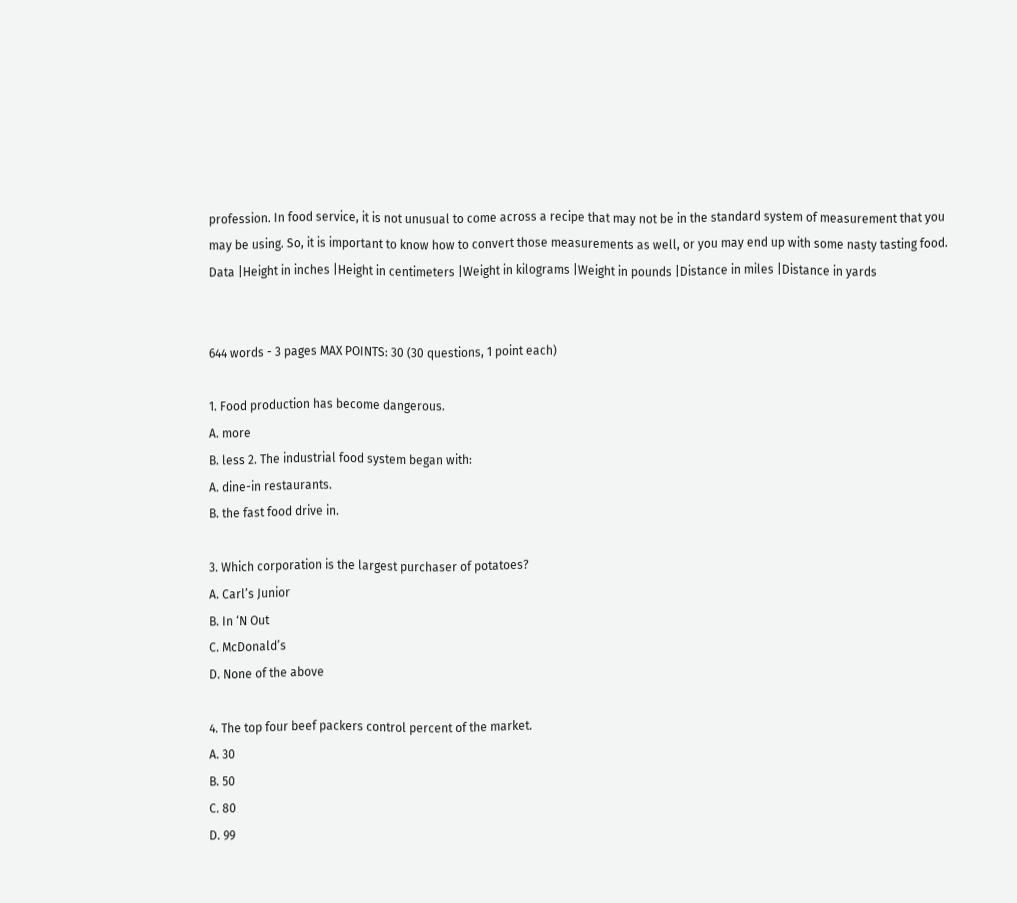profession. In food service, it is not unusual to come across a recipe that may not be in the standard system of measurement that you may be using. So, it is important to know how to convert those measurements as well, or you may end up with some nasty tasting food. Data |Height in inches |Height in centimeters |Weight in kilograms |Weight in pounds |Distance in miles |Distance in yards


644 words - 3 pages MAX POINTS: 30 (30 questions, 1 point each)

1. Food production has become dangerous.
A. more
B. less 2. The industrial food system began with:
A. dine-in restaurants.
B. the fast food drive in.

3. Which corporation is the largest purchaser of potatoes?
A. Carl’s Junior
B. In ‘N Out
C. McDonald’s
D. None of the above

4. The top four beef packers control percent of the market.
A. 30
B. 50
C. 80
D. 99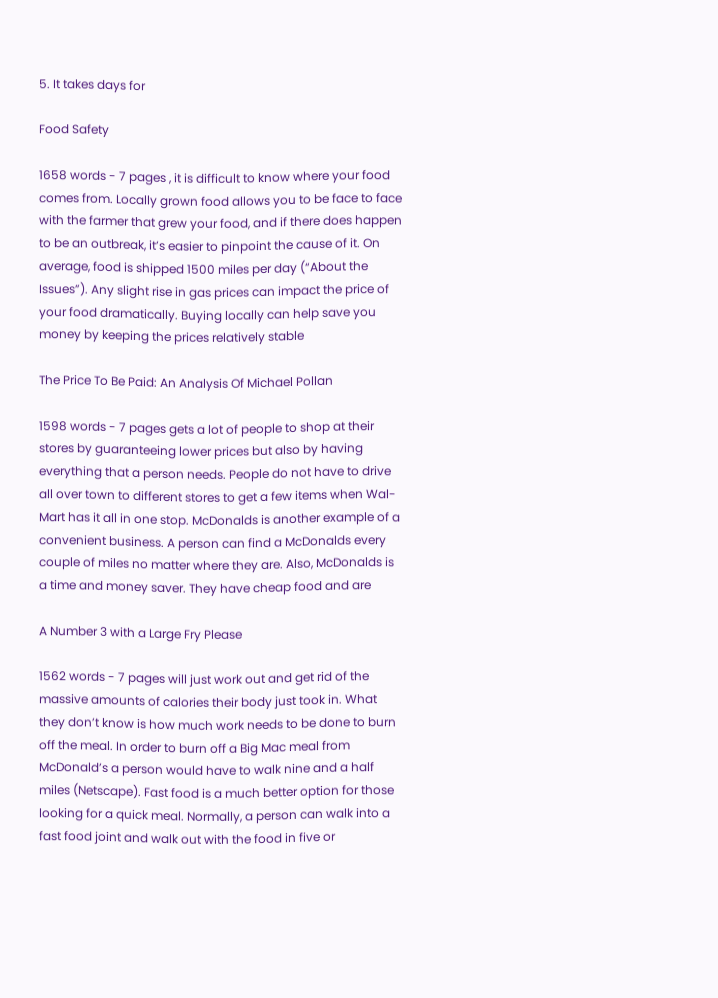5. It takes days for

Food Safety

1658 words - 7 pages , it is difficult to know where your food comes from. Locally grown food allows you to be face to face with the farmer that grew your food, and if there does happen to be an outbreak, it’s easier to pinpoint the cause of it. On average, food is shipped 1500 miles per day (“About the Issues”). Any slight rise in gas prices can impact the price of your food dramatically. Buying locally can help save you money by keeping the prices relatively stable

The Price To Be Paid: An Analysis Of Michael Pollan

1598 words - 7 pages gets a lot of people to shop at their stores by guaranteeing lower prices but also by having everything that a person needs. People do not have to drive all over town to different stores to get a few items when Wal-Mart has it all in one stop. McDonalds is another example of a convenient business. A person can find a McDonalds every couple of miles no matter where they are. Also, McDonalds is a time and money saver. They have cheap food and are

A Number 3 with a Large Fry Please

1562 words - 7 pages will just work out and get rid of the massive amounts of calories their body just took in. What they don’t know is how much work needs to be done to burn off the meal. In order to burn off a Big Mac meal from McDonald’s a person would have to walk nine and a half miles (Netscape). Fast food is a much better option for those looking for a quick meal. Normally, a person can walk into a fast food joint and walk out with the food in five or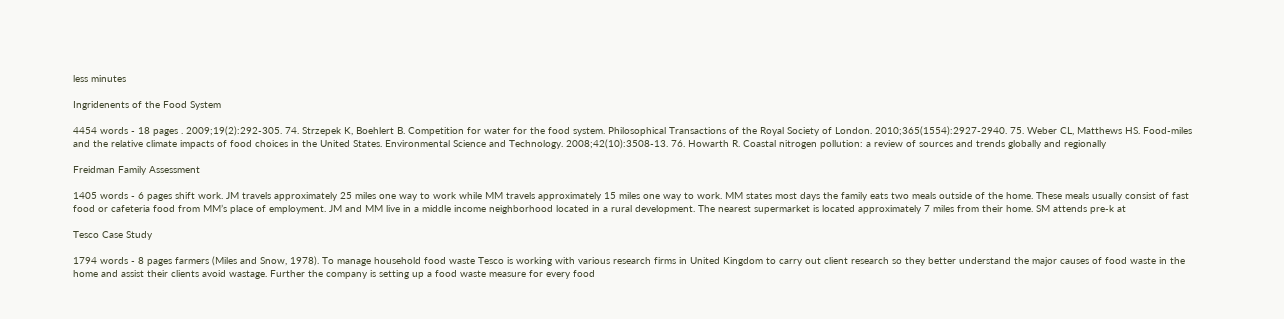less minutes

Ingridenents of the Food System

4454 words - 18 pages . 2009;19(2):292-305. 74. Strzepek K, Boehlert B. Competition for water for the food system. Philosophical Transactions of the Royal Society of London. 2010;365(1554):2927-2940. 75. Weber CL, Matthews HS. Food-miles and the relative climate impacts of food choices in the United States. Environmental Science and Technology. 2008;42(10):3508-13. 76. Howarth R. Coastal nitrogen pollution: a review of sources and trends globally and regionally

Freidman Family Assessment

1405 words - 6 pages shift work. JM travels approximately 25 miles one way to work while MM travels approximately 15 miles one way to work. MM states most days the family eats two meals outside of the home. These meals usually consist of fast food or cafeteria food from MM’s place of employment. JM and MM live in a middle income neighborhood located in a rural development. The nearest supermarket is located approximately 7 miles from their home. SM attends pre-k at

Tesco Case Study

1794 words - 8 pages farmers (Miles and Snow, 1978). To manage household food waste Tesco is working with various research firms in United Kingdom to carry out client research so they better understand the major causes of food waste in the home and assist their clients avoid wastage. Further the company is setting up a food waste measure for every food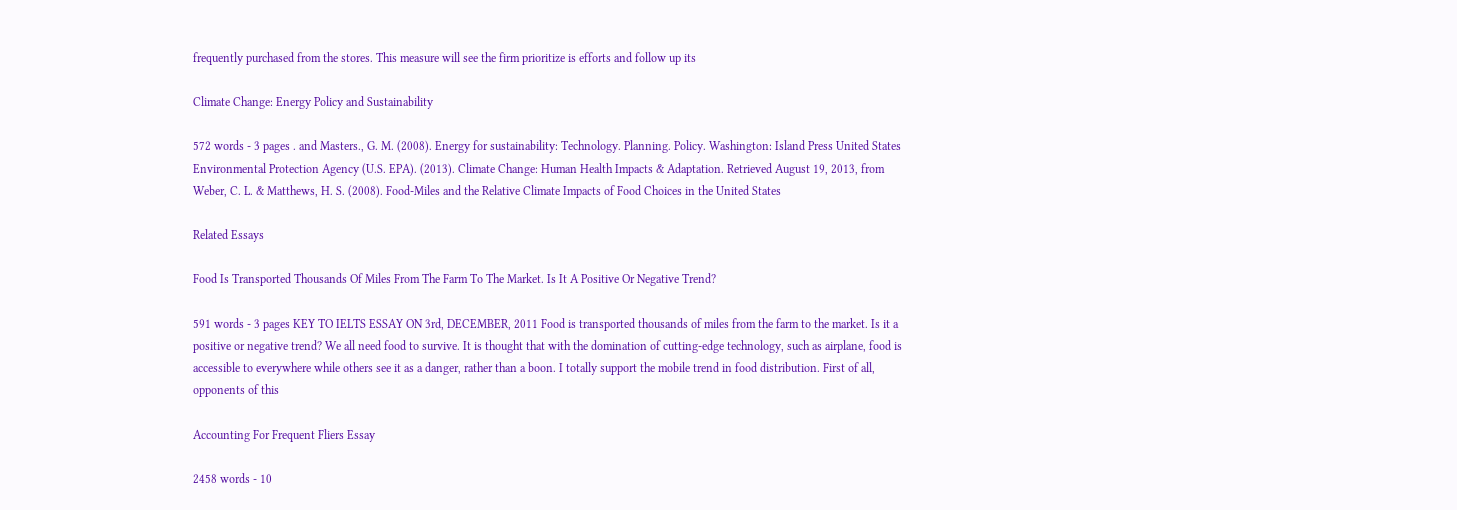frequently purchased from the stores. This measure will see the firm prioritize is efforts and follow up its

Climate Change: Energy Policy and Sustainability

572 words - 3 pages . and Masters., G. M. (2008). Energy for sustainability: Technology. Planning. Policy. Washington: Island Press United States Environmental Protection Agency (U.S. EPA). (2013). Climate Change: Human Health Impacts & Adaptation. Retrieved August 19, 2013, from Weber, C. L. & Matthews, H. S. (2008). Food-Miles and the Relative Climate Impacts of Food Choices in the United States

Related Essays

Food Is Transported Thousands Of Miles From The Farm To The Market. Is It A Positive Or Negative Trend?

591 words - 3 pages KEY TO IELTS ESSAY ON 3rd, DECEMBER, 2011 Food is transported thousands of miles from the farm to the market. Is it a positive or negative trend? We all need food to survive. It is thought that with the domination of cutting-edge technology, such as airplane, food is accessible to everywhere while others see it as a danger, rather than a boon. I totally support the mobile trend in food distribution. First of all, opponents of this

Accounting For Frequent Fliers Essay

2458 words - 10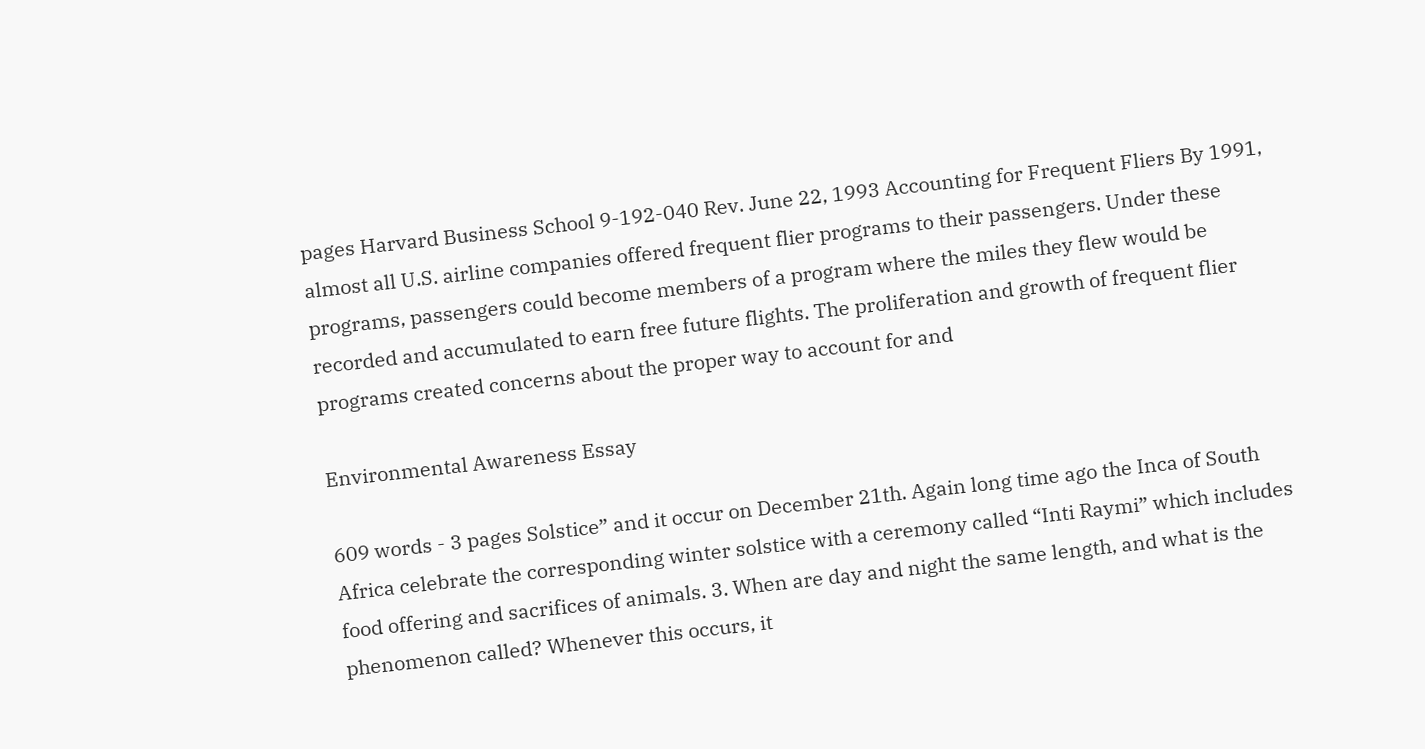pages Harvard Business School 9-192-040 Rev. June 22, 1993 Accounting for Frequent Fliers By 1991, almost all U.S. airline companies offered frequent flier programs to their passengers. Under these programs, passengers could become members of a program where the miles they flew would be recorded and accumulated to earn free future flights. The proliferation and growth of frequent flier programs created concerns about the proper way to account for and

Environmental Awareness Essay

609 words - 3 pages Solstice” and it occur on December 21th. Again long time ago the Inca of South Africa celebrate the corresponding winter solstice with a ceremony called “Inti Raymi” which includes food offering and sacrifices of animals. 3. When are day and night the same length, and what is the phenomenon called? Whenever this occurs, it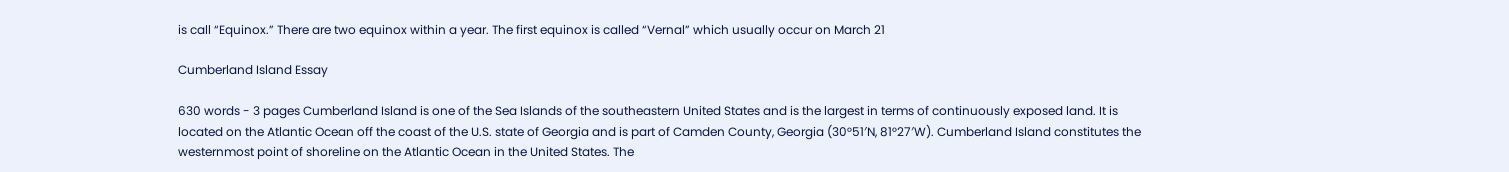is call “Equinox.” There are two equinox within a year. The first equinox is called “Vernal” which usually occur on March 21

Cumberland Island Essay

630 words - 3 pages Cumberland Island is one of the Sea Islands of the southeastern United States and is the largest in terms of continuously exposed land. It is located on the Atlantic Ocean off the coast of the U.S. state of Georgia and is part of Camden County, Georgia (30°51′N, 81°27′W). Cumberland Island constitutes the westernmost point of shoreline on the Atlantic Ocean in the United States. The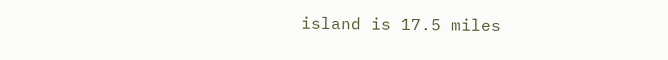island is 17.5 miles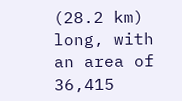(28.2 km) long, with an area of 36,415